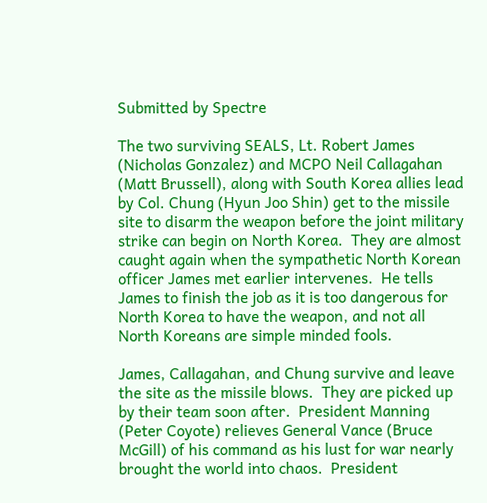Submitted by Spectre

The two surviving SEALS, Lt. Robert James (Nicholas Gonzalez) and MCPO Neil Callagahan (Matt Brussell), along with South Korea allies lead by Col. Chung (Hyun Joo Shin) get to the missile site to disarm the weapon before the joint military strike can begin on North Korea.  They are almost caught again when the sympathetic North Korean officer James met earlier intervenes.  He tells James to finish the job as it is too dangerous for North Korea to have the weapon, and not all North Koreans are simple minded fools.

James, Callagahan, and Chung survive and leave the site as the missile blows.  They are picked up by their team soon after.  President Manning (Peter Coyote) relieves General Vance (Bruce McGill) of his command as his lust for war nearly brought the world into chaos.  President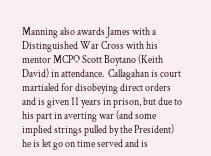Manning also awards James with a Distinguished War Cross with his mentor MCPO Scott Boytano (Keith David) in attendance.  Callagahan is court martialed for disobeying direct orders and is given 11 years in prison, but due to his part in averting war (and some implied strings pulled by the President) he is let go on time served and is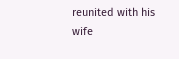reunited with his wife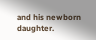and his newborn daughter.